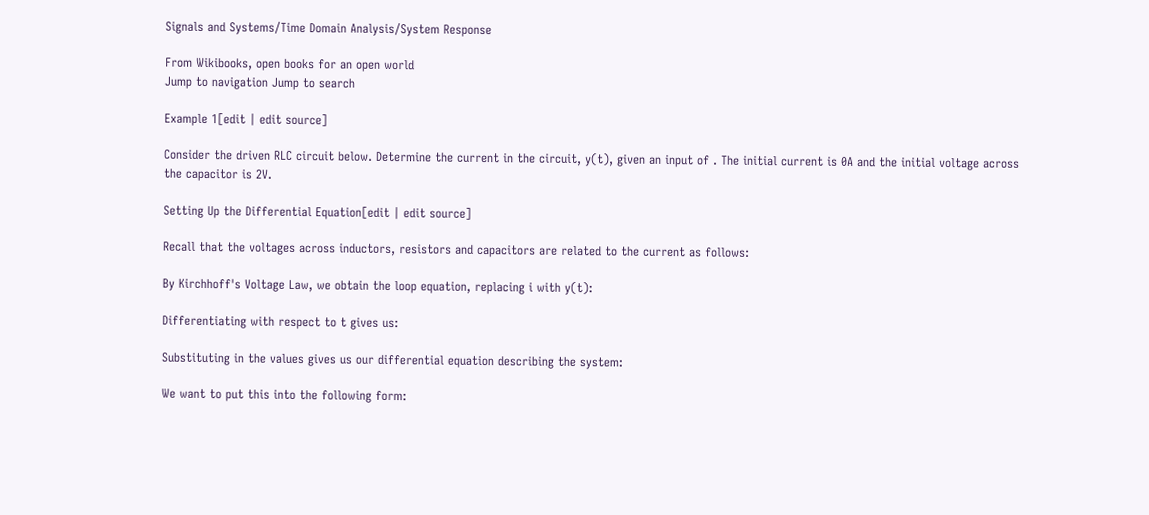Signals and Systems/Time Domain Analysis/System Response

From Wikibooks, open books for an open world
Jump to navigation Jump to search

Example 1[edit | edit source]

Consider the driven RLC circuit below. Determine the current in the circuit, y(t), given an input of . The initial current is 0A and the initial voltage across the capacitor is 2V.

Setting Up the Differential Equation[edit | edit source]

Recall that the voltages across inductors, resistors and capacitors are related to the current as follows:

By Kirchhoff's Voltage Law, we obtain the loop equation, replacing i with y(t):

Differentiating with respect to t gives us:

Substituting in the values gives us our differential equation describing the system:

We want to put this into the following form: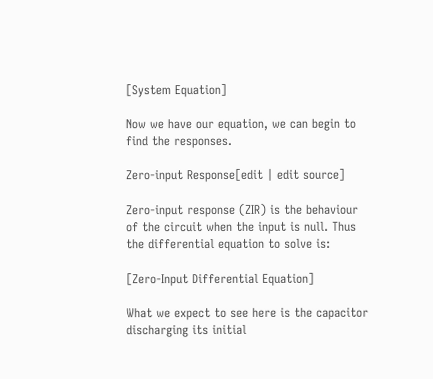[System Equation]

Now we have our equation, we can begin to find the responses.

Zero-input Response[edit | edit source]

Zero-input response (ZIR) is the behaviour of the circuit when the input is null. Thus the differential equation to solve is:

[Zero-Input Differential Equation]

What we expect to see here is the capacitor discharging its initial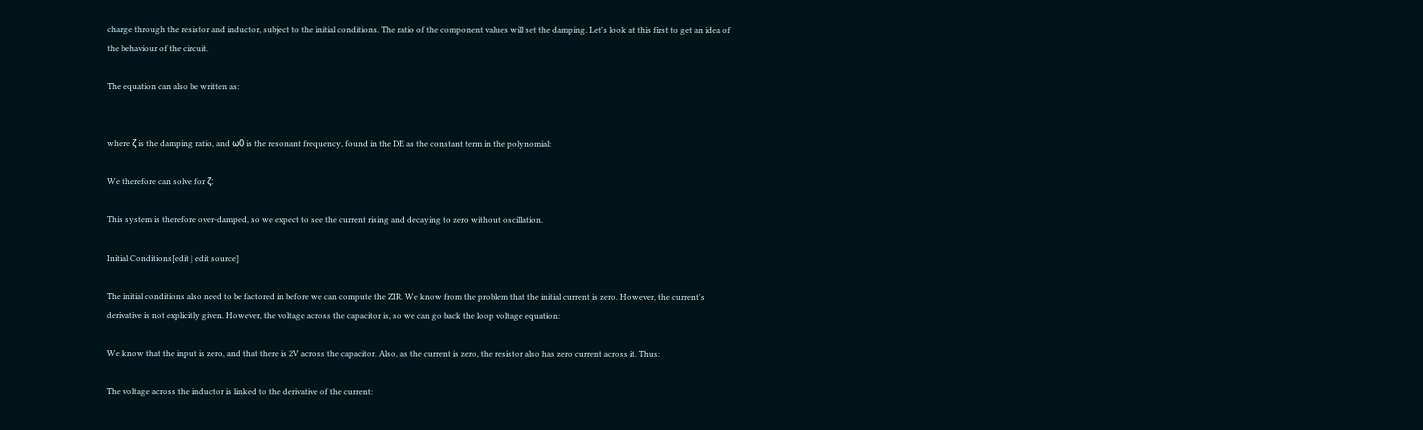charge through the resistor and inductor, subject to the initial conditions. The ratio of the component values will set the damping. Let's look at this first to get an idea of the behaviour of the circuit.

The equation can also be written as:


where ζ is the damping ratio, and ω0 is the resonant frequency, found in the DE as the constant term in the polynomial:

We therefore can solve for ζ:

This system is therefore over-damped, so we expect to see the current rising and decaying to zero without oscillation.

Initial Conditions[edit | edit source]

The initial conditions also need to be factored in before we can compute the ZIR. We know from the problem that the initial current is zero. However, the current's derivative is not explicitly given. However, the voltage across the capacitor is, so we can go back the loop voltage equation:

We know that the input is zero, and that there is 2V across the capacitor. Also, as the current is zero, the resistor also has zero current across it. Thus:

The voltage across the inductor is linked to the derivative of the current: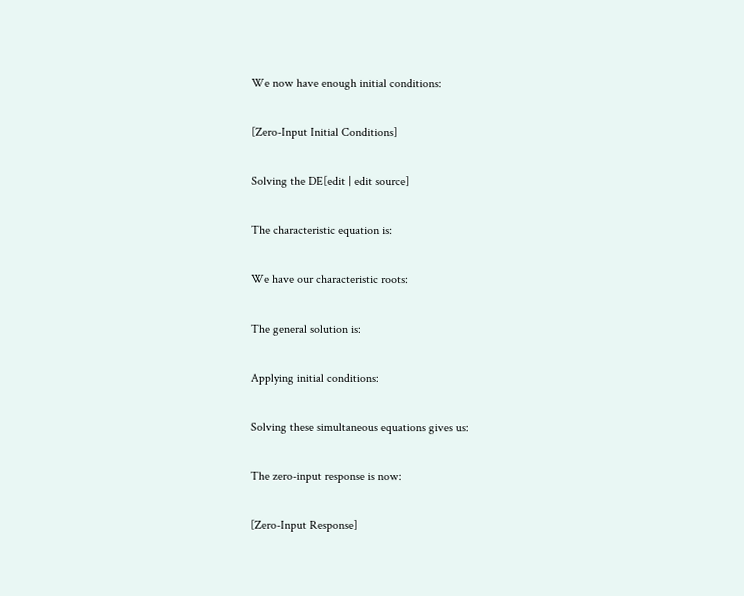We now have enough initial conditions:

[Zero-Input Initial Conditions]

Solving the DE[edit | edit source]

The characteristic equation is:

We have our characteristic roots:

The general solution is:

Applying initial conditions:

Solving these simultaneous equations gives us:

The zero-input response is now:

[Zero-Input Response]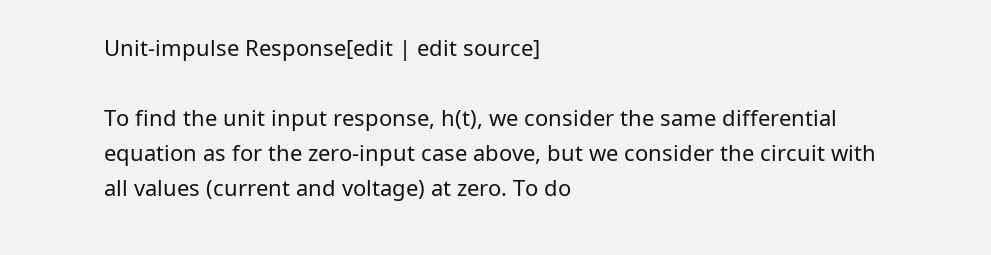Unit-impulse Response[edit | edit source]

To find the unit input response, h(t), we consider the same differential equation as for the zero-input case above, but we consider the circuit with all values (current and voltage) at zero. To do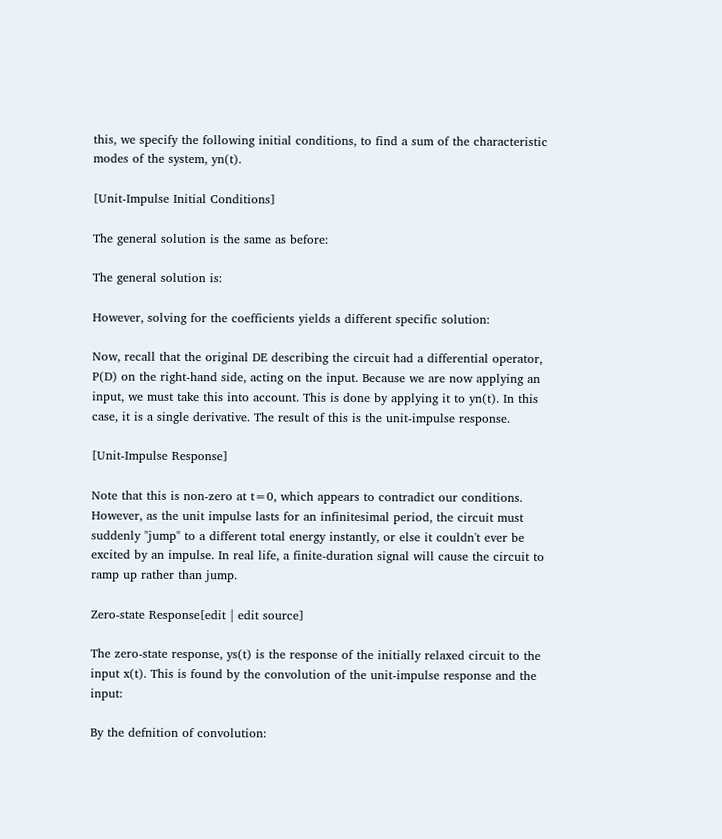this, we specify the following initial conditions, to find a sum of the characteristic modes of the system, yn(t).

[Unit-Impulse Initial Conditions]

The general solution is the same as before:

The general solution is:

However, solving for the coefficients yields a different specific solution:

Now, recall that the original DE describing the circuit had a differential operator, P(D) on the right-hand side, acting on the input. Because we are now applying an input, we must take this into account. This is done by applying it to yn(t). In this case, it is a single derivative. The result of this is the unit-impulse response.

[Unit-Impulse Response]

Note that this is non-zero at t=0, which appears to contradict our conditions. However, as the unit impulse lasts for an infinitesimal period, the circuit must suddenly "jump" to a different total energy instantly, or else it couldn't ever be excited by an impulse. In real life, a finite-duration signal will cause the circuit to ramp up rather than jump.

Zero-state Response[edit | edit source]

The zero-state response, ys(t) is the response of the initially relaxed circuit to the input x(t). This is found by the convolution of the unit-impulse response and the input:

By the defnition of convolution: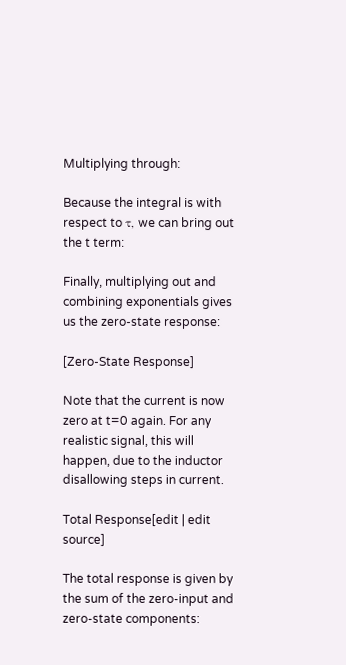Multiplying through:

Because the integral is with respect to τ, we can bring out the t term:

Finally, multiplying out and combining exponentials gives us the zero-state response:

[Zero-State Response]

Note that the current is now zero at t=0 again. For any realistic signal, this will happen, due to the inductor disallowing steps in current.

Total Response[edit | edit source]

The total response is given by the sum of the zero-input and zero-state components: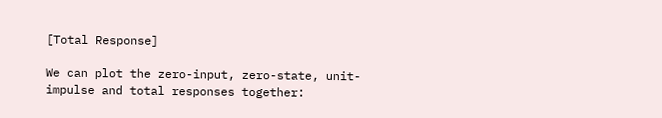[Total Response]

We can plot the zero-input, zero-state, unit-impulse and total responses together: